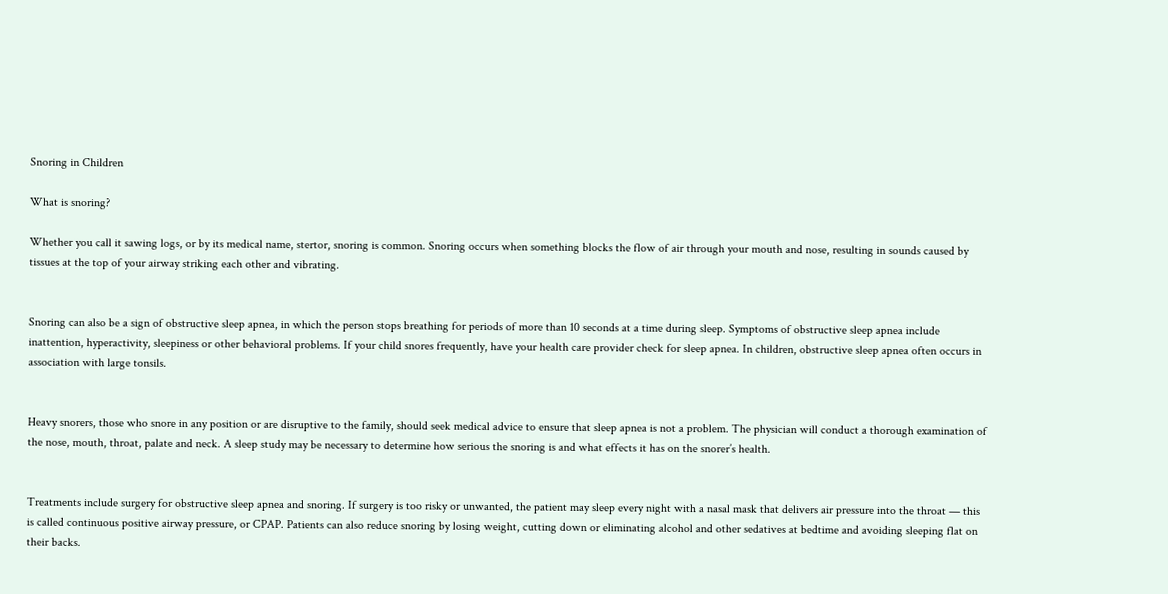Snoring in Children

What is snoring?

Whether you call it sawing logs, or by its medical name, stertor, snoring is common. Snoring occurs when something blocks the flow of air through your mouth and nose, resulting in sounds caused by tissues at the top of your airway striking each other and vibrating.


Snoring can also be a sign of obstructive sleep apnea, in which the person stops breathing for periods of more than 10 seconds at a time during sleep. Symptoms of obstructive sleep apnea include inattention, hyperactivity, sleepiness or other behavioral problems. If your child snores frequently, have your health care provider check for sleep apnea. In children, obstructive sleep apnea often occurs in association with large tonsils.


Heavy snorers, those who snore in any position or are disruptive to the family, should seek medical advice to ensure that sleep apnea is not a problem. The physician will conduct a thorough examination of the nose, mouth, throat, palate and neck. A sleep study may be necessary to determine how serious the snoring is and what effects it has on the snorer’s health.


Treatments include surgery for obstructive sleep apnea and snoring. If surgery is too risky or unwanted, the patient may sleep every night with a nasal mask that delivers air pressure into the throat — this is called continuous positive airway pressure, or CPAP. Patients can also reduce snoring by losing weight, cutting down or eliminating alcohol and other sedatives at bedtime and avoiding sleeping flat on their backs.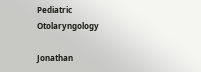Pediatric Otolaryngology

Jonathan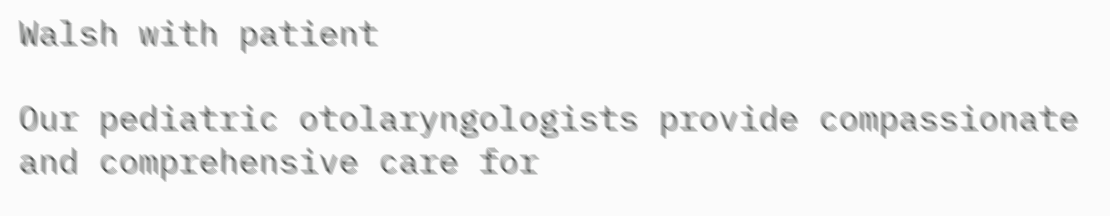Walsh with patient

Our pediatric otolaryngologists provide compassionate and comprehensive care for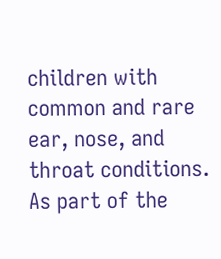children with common and rare ear, nose, and throat conditions. As part of the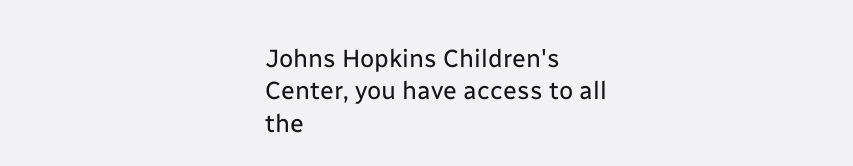Johns Hopkins Children's Center, you have access to all the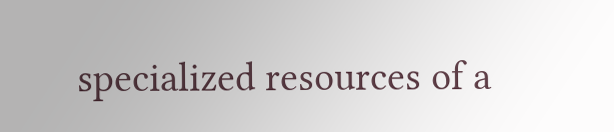specialized resources of a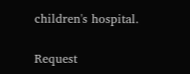children's hospital.

Request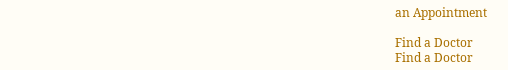an Appointment

Find a Doctor
Find a Doctor